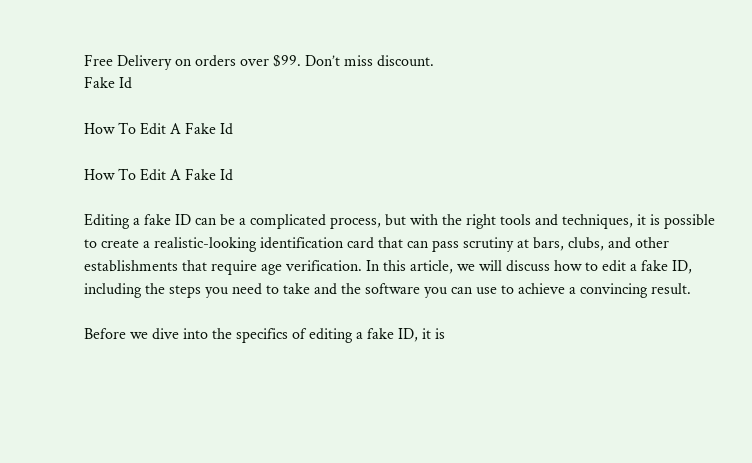Free Delivery on orders over $99. Don’t miss discount.
Fake Id

How To Edit A Fake Id

How To Edit A Fake Id

Editing a fake ID can be a complicated process, but with the right tools and techniques, it is possible to create a realistic-looking identification card that can pass scrutiny at bars, clubs, and other establishments that require age verification. In this article, we will discuss how to edit a fake ID, including the steps you need to take and the software you can use to achieve a convincing result.

Before we dive into the specifics of editing a fake ID, it is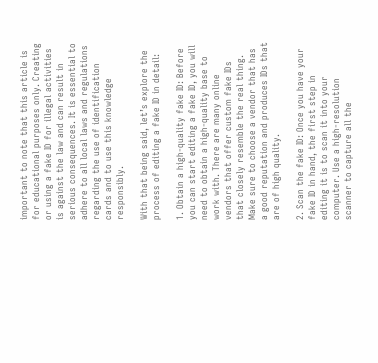important to note that this article is for educational purposes only. Creating or using a fake ID for illegal activities is against the law and can result in serious consequences. It is essential to adhere to all local laws and regulations regarding the use of identification cards and to use this knowledge responsibly.

With that being said, let’s explore the process of editing a fake ID in detail:

1. Obtain a high-quality fake ID: Before you can start editing a fake ID, you will need to obtain a high-quality base to work with. There are many online vendors that offer custom fake IDs that closely resemble the real thing. Make sure to choose a vendor that has a good reputation and produces IDs that are of high quality.

2. Scan the fake ID: Once you have your fake ID in hand, the first step in editing it is to scan it into your computer. Use a high-resolution scanner to capture all the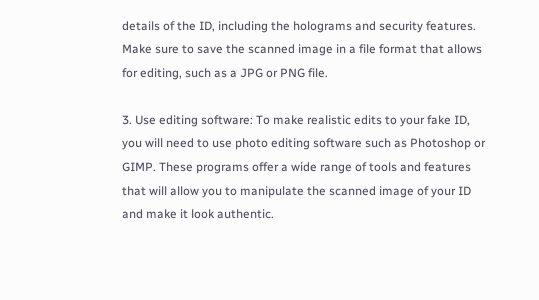details of the ID, including the holograms and security features. Make sure to save the scanned image in a file format that allows for editing, such as a JPG or PNG file.

3. Use editing software: To make realistic edits to your fake ID, you will need to use photo editing software such as Photoshop or GIMP. These programs offer a wide range of tools and features that will allow you to manipulate the scanned image of your ID and make it look authentic.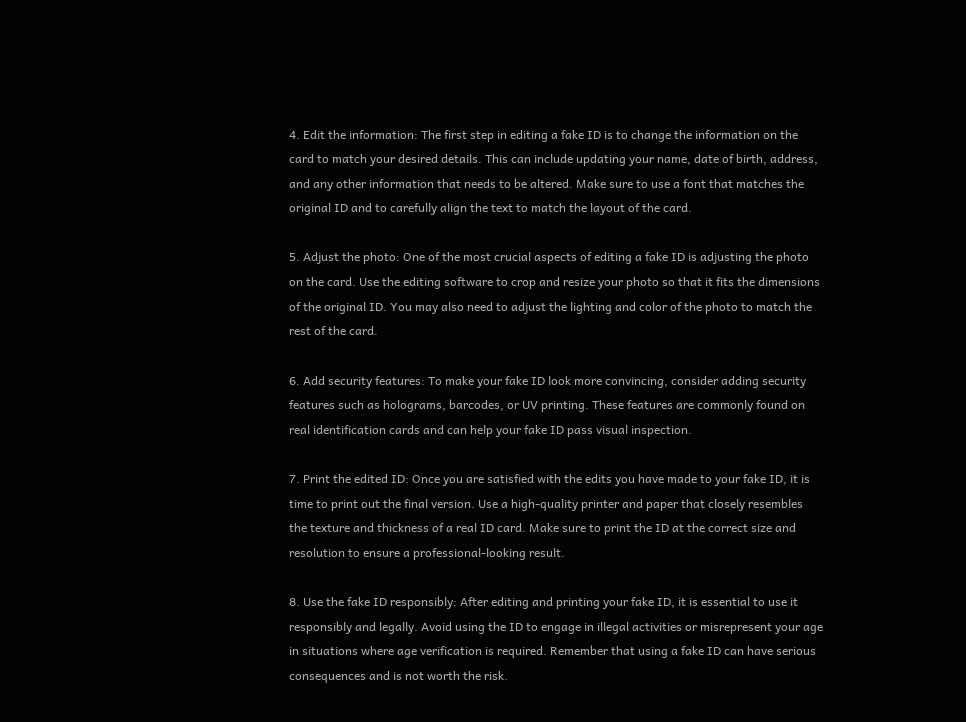4. Edit the information: The first step in editing a fake ID is to change the information on the card to match your desired details. This can include updating your name, date of birth, address, and any other information that needs to be altered. Make sure to use a font that matches the original ID and to carefully align the text to match the layout of the card.

5. Adjust the photo: One of the most crucial aspects of editing a fake ID is adjusting the photo on the card. Use the editing software to crop and resize your photo so that it fits the dimensions of the original ID. You may also need to adjust the lighting and color of the photo to match the rest of the card.

6. Add security features: To make your fake ID look more convincing, consider adding security features such as holograms, barcodes, or UV printing. These features are commonly found on real identification cards and can help your fake ID pass visual inspection.

7. Print the edited ID: Once you are satisfied with the edits you have made to your fake ID, it is time to print out the final version. Use a high-quality printer and paper that closely resembles the texture and thickness of a real ID card. Make sure to print the ID at the correct size and resolution to ensure a professional-looking result.

8. Use the fake ID responsibly: After editing and printing your fake ID, it is essential to use it responsibly and legally. Avoid using the ID to engage in illegal activities or misrepresent your age in situations where age verification is required. Remember that using a fake ID can have serious consequences and is not worth the risk.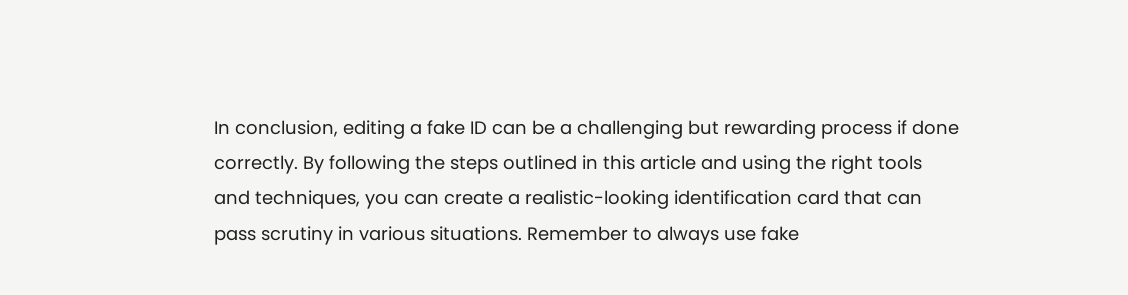In conclusion, editing a fake ID can be a challenging but rewarding process if done correctly. By following the steps outlined in this article and using the right tools and techniques, you can create a realistic-looking identification card that can pass scrutiny in various situations. Remember to always use fake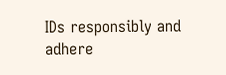IDs responsibly and adhere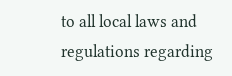to all local laws and regulations regarding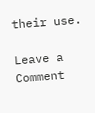their use.

Leave a Comment